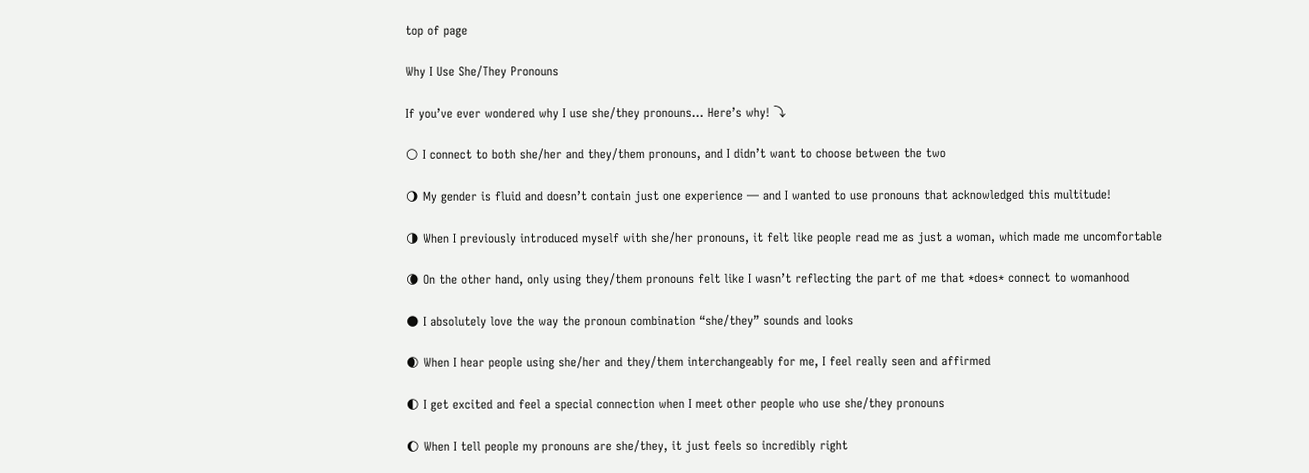top of page

Why I Use She/They Pronouns

If you’ve ever wondered why I use she/they pronouns… Here’s why! ⤵

🌕 I connect to both she/her and they/them pronouns, and I didn’t want to choose between the two

🌖 My gender is fluid and doesn’t contain just one experience — and I wanted to use pronouns that acknowledged this multitude!

🌗 When I previously introduced myself with she/her pronouns, it felt like people read me as just a woman, which made me uncomfortable

🌘 On the other hand, only using they/them pronouns felt like I wasn’t reflecting the part of me that *does* connect to womanhood

🌑 I absolutely love the way the pronoun combination “she/they” sounds and looks

🌒 When I hear people using she/her and they/them interchangeably for me, I feel really seen and affirmed

🌓 I get excited and feel a special connection when I meet other people who use she/they pronouns

🌔 When I tell people my pronouns are she/they, it just feels so incredibly right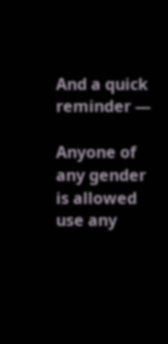And a quick reminder —

Anyone of any gender is allowed use any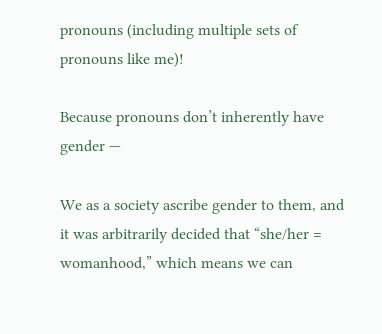pronouns (including multiple sets of pronouns like me)!

Because pronouns don’t inherently have gender —

We as a society ascribe gender to them, and it was arbitrarily decided that “she/her = womanhood,” which means we can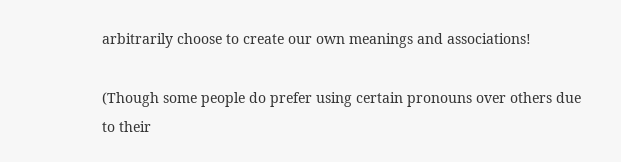arbitrarily choose to create our own meanings and associations!

(Though some people do prefer using certain pronouns over others due to their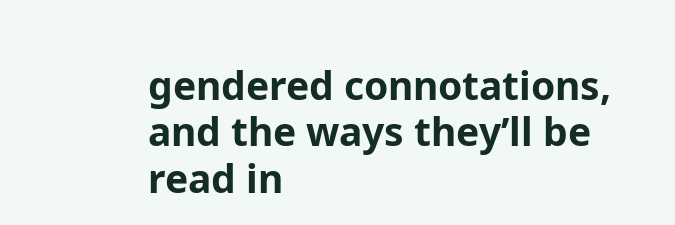gendered connotations, and the ways they’ll be read in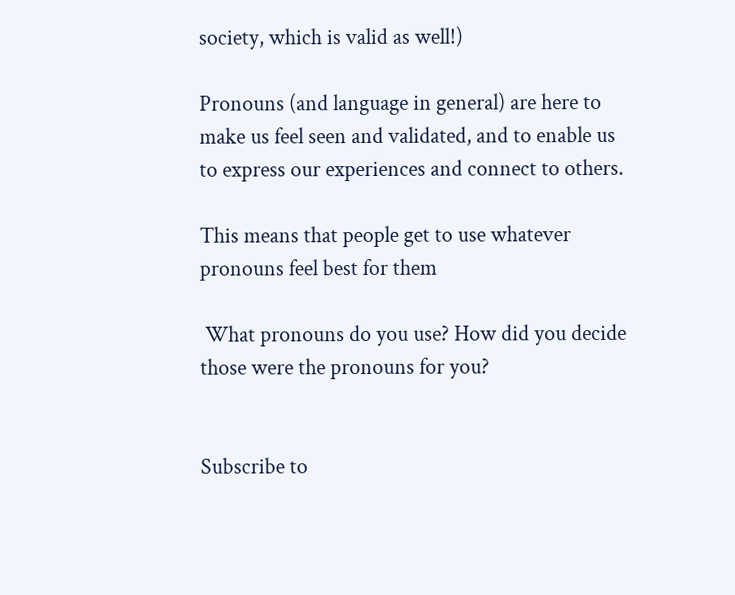society, which is valid as well!)

Pronouns (and language in general) are here to make us feel seen and validated, and to enable us to express our experiences and connect to others.

This means that people get to use whatever pronouns feel best for them

 What pronouns do you use? How did you decide those were the pronouns for you?


Subscribe to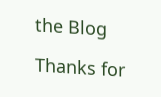the Blog

Thanks for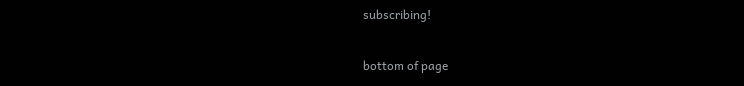subscribing!

bottom of page